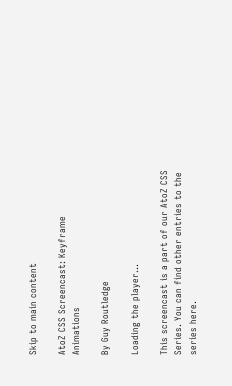Skip to main content

AtoZ CSS Screencast: Keyframe Animations

By Guy Routledge

Loading the player…

This screencast is a part of our AtoZ CSS Series. You can find other entries to the series here.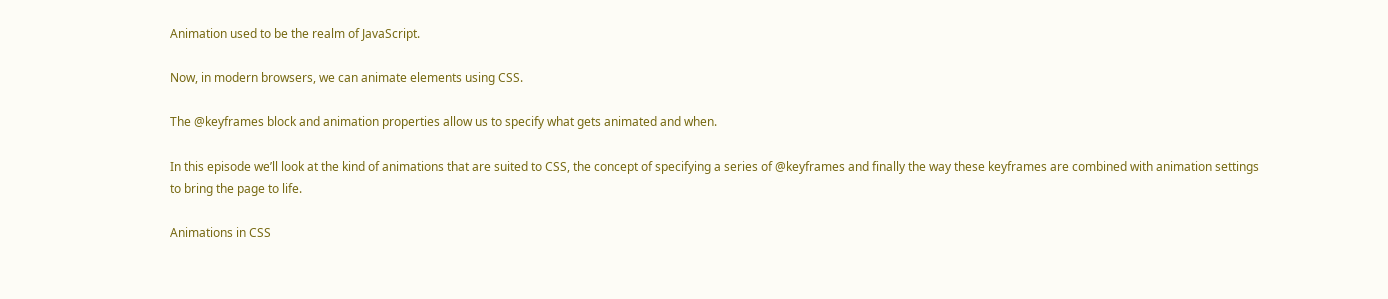Animation used to be the realm of JavaScript.

Now, in modern browsers, we can animate elements using CSS.

The @keyframes block and animation properties allow us to specify what gets animated and when.

In this episode we’ll look at the kind of animations that are suited to CSS, the concept of specifying a series of @keyframes and finally the way these keyframes are combined with animation settings to bring the page to life.

Animations in CSS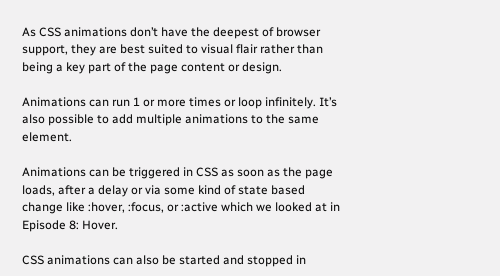As CSS animations don’t have the deepest of browser support, they are best suited to visual flair rather than being a key part of the page content or design.

Animations can run 1 or more times or loop infinitely. It’s also possible to add multiple animations to the same element.

Animations can be triggered in CSS as soon as the page loads, after a delay or via some kind of state based change like :hover, :focus, or :active which we looked at in Episode 8: Hover.

CSS animations can also be started and stopped in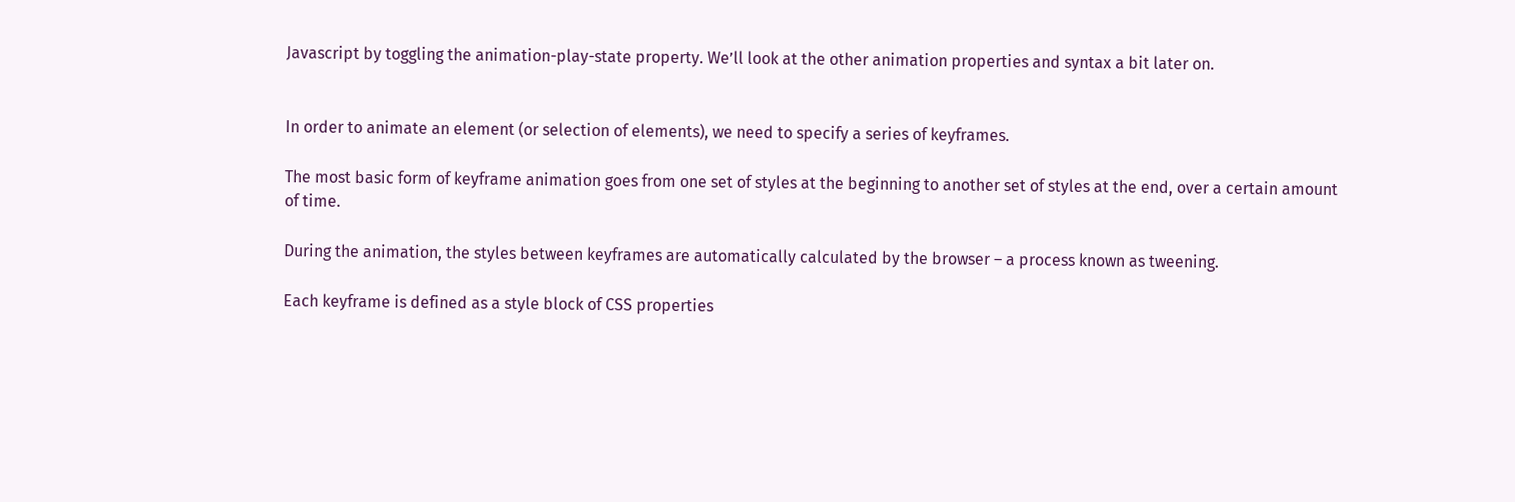Javascript by toggling the animation-play-state property. We’ll look at the other animation properties and syntax a bit later on.


In order to animate an element (or selection of elements), we need to specify a series of keyframes.

The most basic form of keyframe animation goes from one set of styles at the beginning to another set of styles at the end, over a certain amount of time.

During the animation, the styles between keyframes are automatically calculated by the browser – a process known as tweening.

Each keyframe is defined as a style block of CSS properties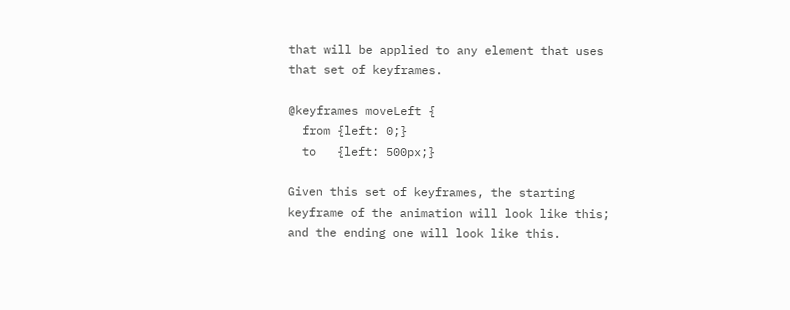that will be applied to any element that uses that set of keyframes.

@keyframes moveLeft {
  from {left: 0;}
  to   {left: 500px;}

Given this set of keyframes, the starting keyframe of the animation will look like this; and the ending one will look like this.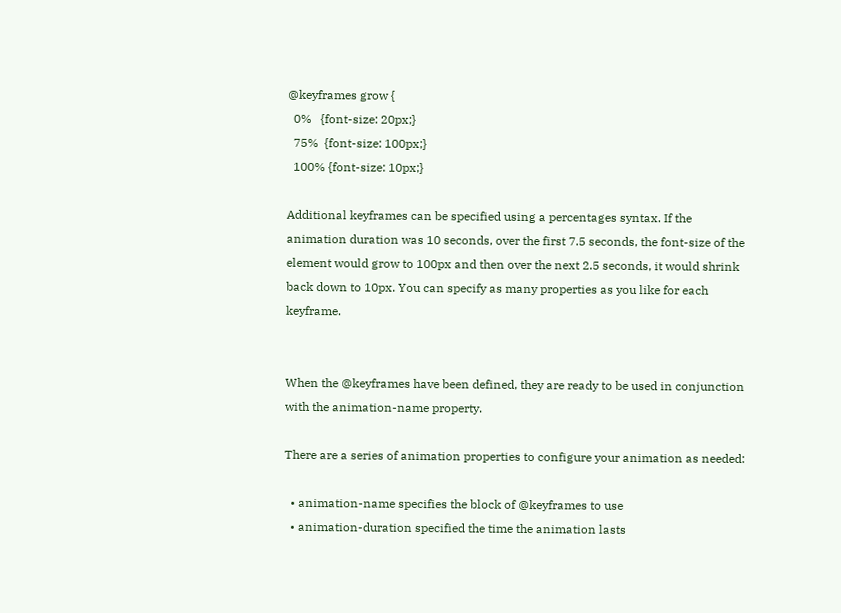@keyframes grow {
  0%   {font-size: 20px;}
  75%  {font-size: 100px;}
  100% {font-size: 10px;}

Additional keyframes can be specified using a percentages syntax. If the animation duration was 10 seconds, over the first 7.5 seconds, the font-size of the element would grow to 100px and then over the next 2.5 seconds, it would shrink back down to 10px. You can specify as many properties as you like for each keyframe.


When the @keyframes have been defined, they are ready to be used in conjunction with the animation-name property.

There are a series of animation properties to configure your animation as needed:

  • animation-name specifies the block of @keyframes to use
  • animation-duration specified the time the animation lasts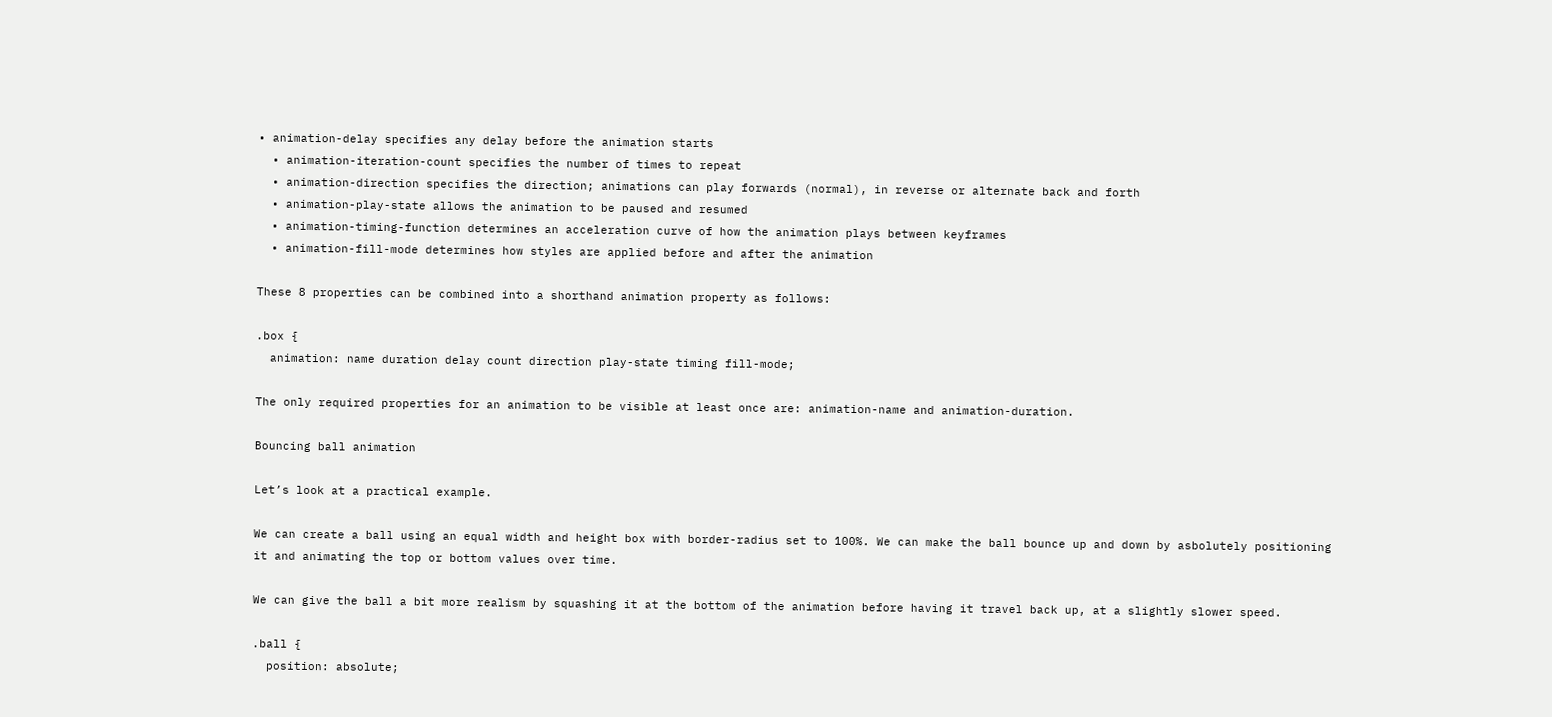• animation-delay specifies any delay before the animation starts
  • animation-iteration-count specifies the number of times to repeat
  • animation-direction specifies the direction; animations can play forwards (normal), in reverse or alternate back and forth
  • animation-play-state allows the animation to be paused and resumed
  • animation-timing-function determines an acceleration curve of how the animation plays between keyframes
  • animation-fill-mode determines how styles are applied before and after the animation

These 8 properties can be combined into a shorthand animation property as follows:

.box {
  animation: name duration delay count direction play-state timing fill-mode;

The only required properties for an animation to be visible at least once are: animation-name and animation-duration.

Bouncing ball animation

Let’s look at a practical example.

We can create a ball using an equal width and height box with border-radius set to 100%. We can make the ball bounce up and down by asbolutely positioning it and animating the top or bottom values over time.

We can give the ball a bit more realism by squashing it at the bottom of the animation before having it travel back up, at a slightly slower speed.

.ball {
  position: absolute;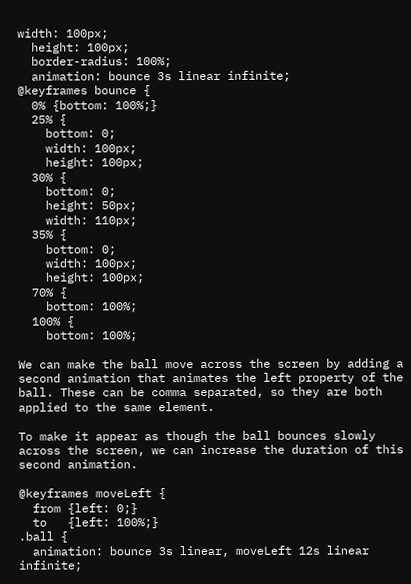width: 100px;
  height: 100px;
  border-radius: 100%;
  animation: bounce 3s linear infinite;
@keyframes bounce {
  0% {bottom: 100%;}
  25% {
    bottom: 0;
    width: 100px;
    height: 100px;
  30% {
    bottom: 0;
    height: 50px;
    width: 110px;
  35% {
    bottom: 0;
    width: 100px;
    height: 100px;
  70% {
    bottom: 100%;
  100% {
    bottom: 100%;

We can make the ball move across the screen by adding a second animation that animates the left property of the ball. These can be comma separated, so they are both applied to the same element.

To make it appear as though the ball bounces slowly across the screen, we can increase the duration of this second animation.

@keyframes moveLeft {
  from {left: 0;}
  to   {left: 100%;}
.ball {
  animation: bounce 3s linear, moveLeft 12s linear infinite;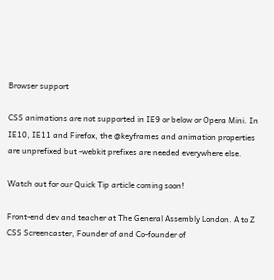Browser support

CSS animations are not supported in IE9 or below or Opera Mini. In IE10, IE11 and Firefox, the @keyframes and animation properties are unprefixed but -webkit prefixes are needed everywhere else.

Watch out for our Quick Tip article coming soon!

Front-end dev and teacher at The General Assembly London. A to Z CSS Screencaster, Founder of and Co-founder of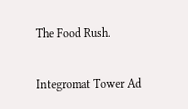The Food Rush.

Integromat Tower Ad